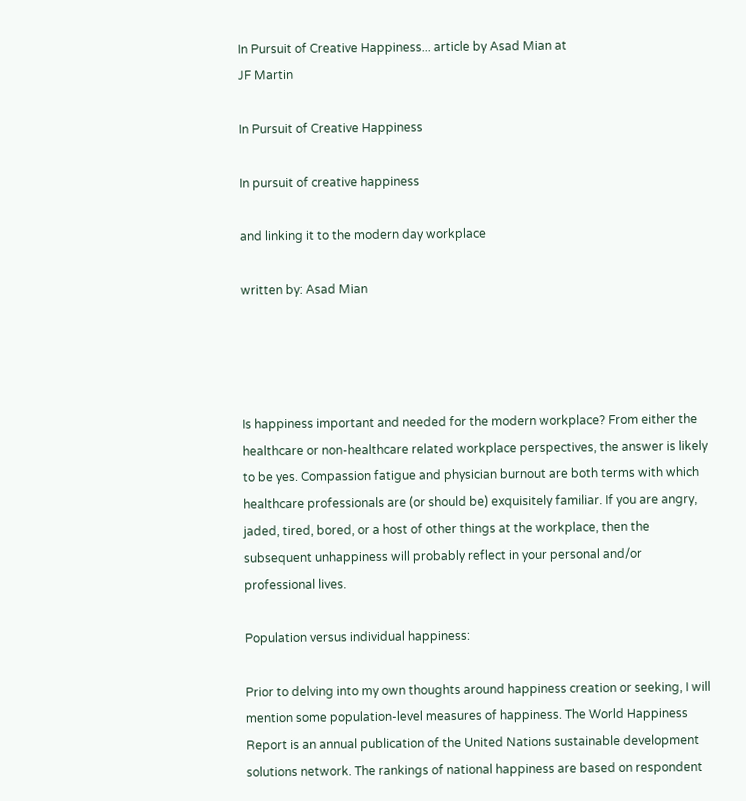In Pursuit of Creative Happiness... article by Asad Mian at
JF Martin

In Pursuit of Creative Happiness

In pursuit of creative happiness

and linking it to the modern day workplace

written by: Asad Mian




Is happiness important and needed for the modern workplace? From either the healthcare or non-healthcare related workplace perspectives, the answer is likely to be yes. Compassion fatigue and physician burnout are both terms with which healthcare professionals are (or should be) exquisitely familiar. If you are angry, jaded, tired, bored, or a host of other things at the workplace, then the subsequent unhappiness will probably reflect in your personal and/or professional lives.

Population versus individual happiness:

Prior to delving into my own thoughts around happiness creation or seeking, I will mention some population-level measures of happiness. The World Happiness Report is an annual publication of the United Nations sustainable development solutions network. The rankings of national happiness are based on respondent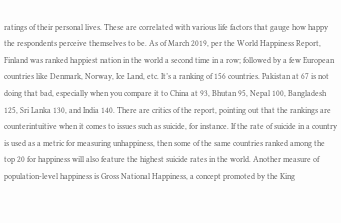ratings of their personal lives. These are correlated with various life factors that gauge how happy the respondents perceive themselves to be. As of March 2019, per the World Happiness Report, Finland was ranked happiest nation in the world a second time in a row; followed by a few European countries like Denmark, Norway, Ice Land, etc. It’s a ranking of 156 countries. Pakistan at 67 is not doing that bad, especially when you compare it to China at 93, Bhutan 95, Nepal 100, Bangladesh 125, Sri Lanka 130, and India 140. There are critics of the report, pointing out that the rankings are counterintuitive when it comes to issues such as suicide, for instance. If the rate of suicide in a country is used as a metric for measuring unhappiness, then some of the same countries ranked among the top 20 for happiness will also feature the highest suicide rates in the world. Another measure of population-level happiness is Gross National Happiness, a concept promoted by the King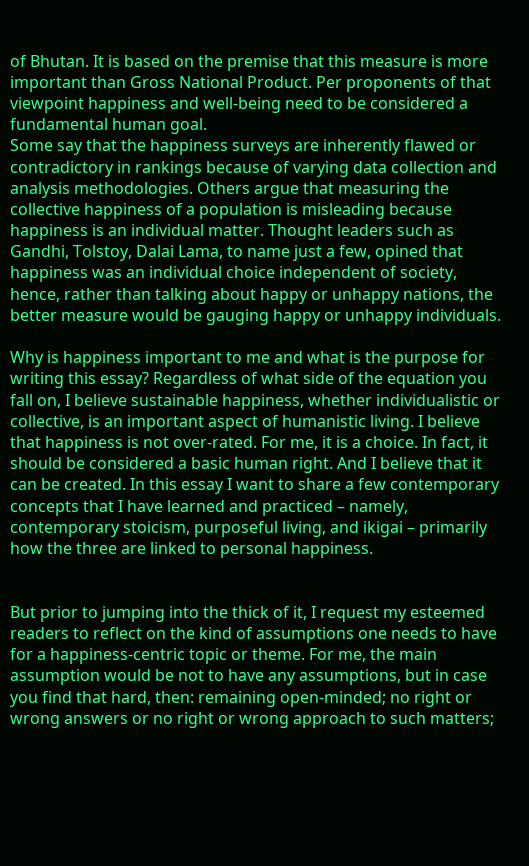of Bhutan. It is based on the premise that this measure is more important than Gross National Product. Per proponents of that viewpoint happiness and well-being need to be considered a fundamental human goal.
Some say that the happiness surveys are inherently flawed or contradictory in rankings because of varying data collection and analysis methodologies. Others argue that measuring the collective happiness of a population is misleading because happiness is an individual matter. Thought leaders such as Gandhi, Tolstoy, Dalai Lama, to name just a few, opined that happiness was an individual choice independent of society, hence, rather than talking about happy or unhappy nations, the better measure would be gauging happy or unhappy individuals.

Why is happiness important to me and what is the purpose for writing this essay? Regardless of what side of the equation you fall on, I believe sustainable happiness, whether individualistic or collective, is an important aspect of humanistic living. I believe that happiness is not over-rated. For me, it is a choice. In fact, it should be considered a basic human right. And I believe that it can be created. In this essay I want to share a few contemporary concepts that I have learned and practiced – namely, contemporary stoicism, purposeful living, and ikigai – primarily how the three are linked to personal happiness.


But prior to jumping into the thick of it, I request my esteemed readers to reflect on the kind of assumptions one needs to have for a happiness-centric topic or theme. For me, the main assumption would be not to have any assumptions, but in case you find that hard, then: remaining open-minded; no right or wrong answers or no right or wrong approach to such matters;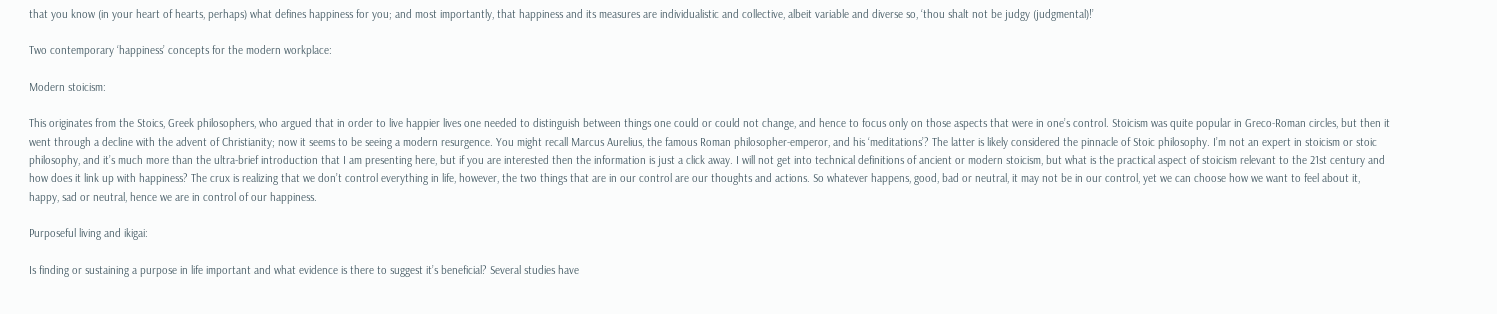that you know (in your heart of hearts, perhaps) what defines happiness for you; and most importantly, that happiness and its measures are individualistic and collective, albeit variable and diverse so, ‘thou shalt not be judgy (judgmental)!’

Two contemporary ‘happiness’ concepts for the modern workplace:

Modern stoicism:

This originates from the Stoics, Greek philosophers, who argued that in order to live happier lives one needed to distinguish between things one could or could not change, and hence to focus only on those aspects that were in one’s control. Stoicism was quite popular in Greco-Roman circles, but then it went through a decline with the advent of Christianity; now it seems to be seeing a modern resurgence. You might recall Marcus Aurelius, the famous Roman philosopher-emperor, and his ‘meditations’? The latter is likely considered the pinnacle of Stoic philosophy. I’m not an expert in stoicism or stoic philosophy, and it’s much more than the ultra-brief introduction that I am presenting here, but if you are interested then the information is just a click away. I will not get into technical definitions of ancient or modern stoicism, but what is the practical aspect of stoicism relevant to the 21st century and how does it link up with happiness? The crux is realizing that we don’t control everything in life, however, the two things that are in our control are our thoughts and actions. So whatever happens, good, bad or neutral, it may not be in our control, yet we can choose how we want to feel about it, happy, sad or neutral, hence we are in control of our happiness.

Purposeful living and ikigai:

Is finding or sustaining a purpose in life important and what evidence is there to suggest it’s beneficial? Several studies have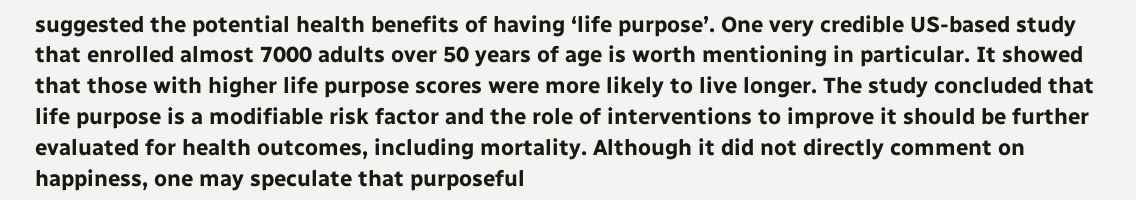suggested the potential health benefits of having ‘life purpose’. One very credible US-based study that enrolled almost 7000 adults over 50 years of age is worth mentioning in particular. It showed that those with higher life purpose scores were more likely to live longer. The study concluded that life purpose is a modifiable risk factor and the role of interventions to improve it should be further evaluated for health outcomes, including mortality. Although it did not directly comment on happiness, one may speculate that purposeful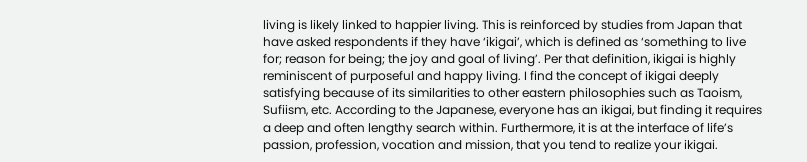living is likely linked to happier living. This is reinforced by studies from Japan that have asked respondents if they have ‘ikigai’, which is defined as ‘something to live for; reason for being; the joy and goal of living’. Per that definition, ikigai is highly reminiscent of purposeful and happy living. I find the concept of ikigai deeply satisfying because of its similarities to other eastern philosophies such as Taoism, Sufiism, etc. According to the Japanese, everyone has an ikigai, but finding it requires a deep and often lengthy search within. Furthermore, it is at the interface of life’s passion, profession, vocation and mission, that you tend to realize your ikigai.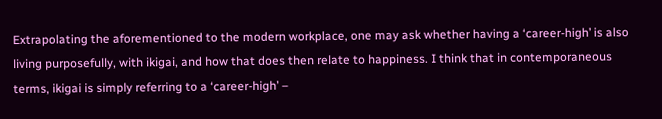Extrapolating the aforementioned to the modern workplace, one may ask whether having a ‘career-high’ is also living purposefully, with ikigai, and how that does then relate to happiness. I think that in contemporaneous terms, ikigai is simply referring to a ‘career-high’ –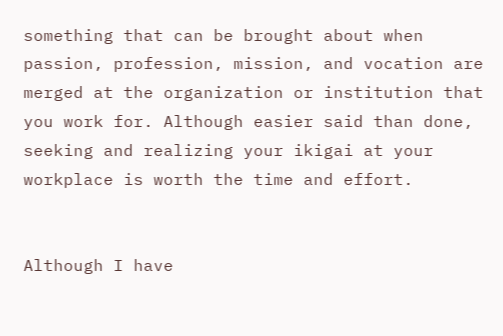something that can be brought about when passion, profession, mission, and vocation are merged at the organization or institution that you work for. Although easier said than done, seeking and realizing your ikigai at your workplace is worth the time and effort.


Although I have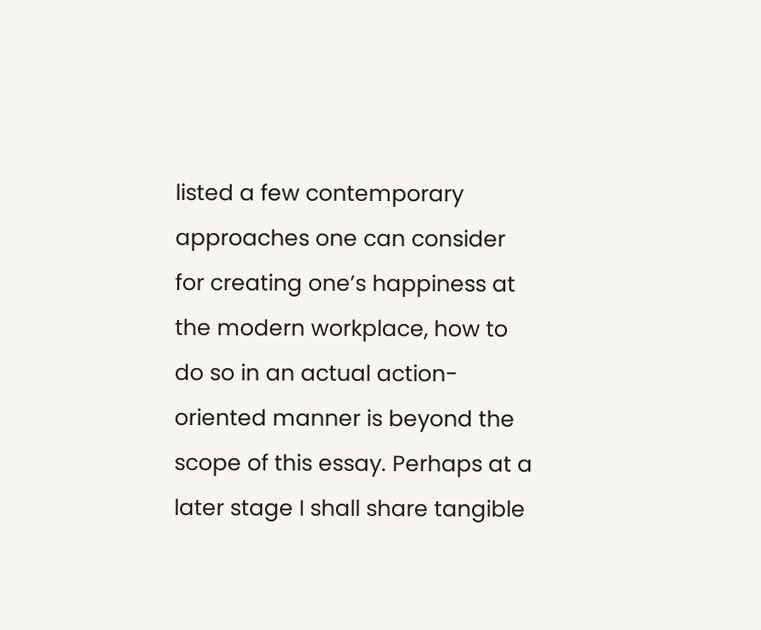listed a few contemporary approaches one can consider for creating one’s happiness at the modern workplace, how to do so in an actual action-oriented manner is beyond the scope of this essay. Perhaps at a later stage I shall share tangible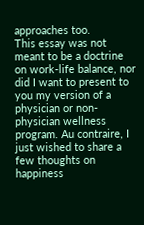approaches too.
This essay was not meant to be a doctrine on work-life balance, nor did I want to present to you my version of a physician or non-physician wellness program. Au contraire, I just wished to share a few thoughts on happiness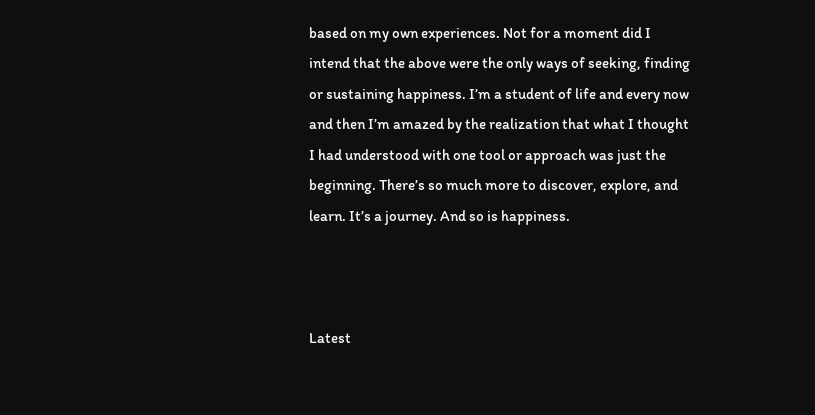based on my own experiences. Not for a moment did I intend that the above were the only ways of seeking, finding or sustaining happiness. I’m a student of life and every now and then I’m amazed by the realization that what I thought I had understood with one tool or approach was just the beginning. There’s so much more to discover, explore, and learn. It’s a journey. And so is happiness.



Latest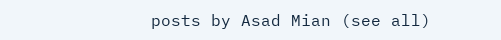posts by Asad Mian (see all)